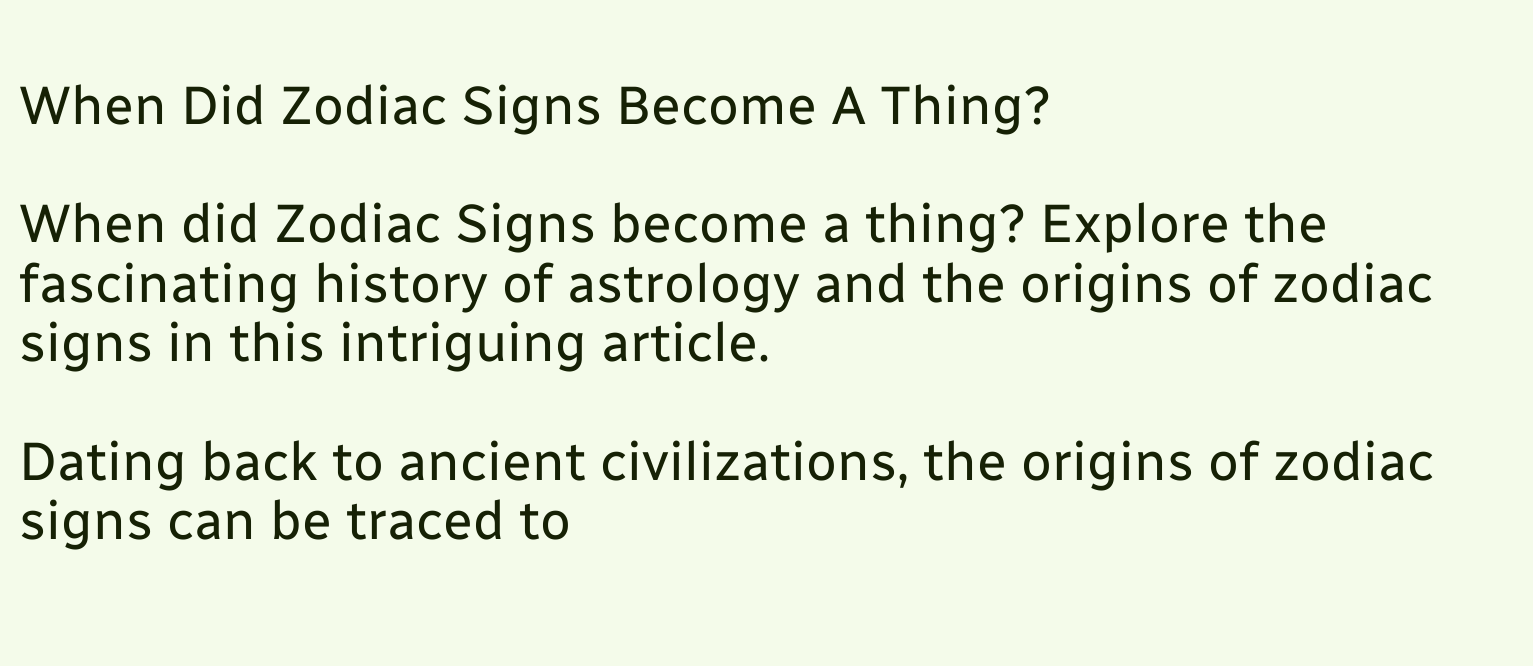When Did Zodiac Signs Become A Thing?

When did Zodiac Signs become a thing? Explore the fascinating history of astrology and the origins of zodiac signs in this intriguing article.

Dating back to ancient civilizations, the origins of zodiac signs can be traced to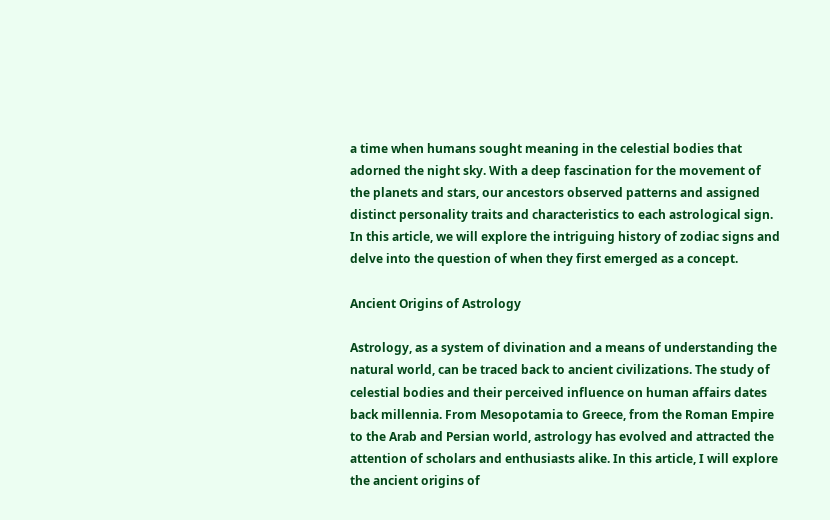a time when humans sought meaning in the celestial bodies that adorned the night sky. With a deep fascination for the movement of the planets and stars, our ancestors observed patterns and assigned distinct personality traits and characteristics to each astrological sign. In this article, we will explore the intriguing history of zodiac signs and delve into the question of when they first emerged as a concept.

Ancient Origins of Astrology

Astrology, as a system of divination and a means of understanding the natural world, can be traced back to ancient civilizations. The study of celestial bodies and their perceived influence on human affairs dates back millennia. From Mesopotamia to Greece, from the Roman Empire to the Arab and Persian world, astrology has evolved and attracted the attention of scholars and enthusiasts alike. In this article, I will explore the ancient origins of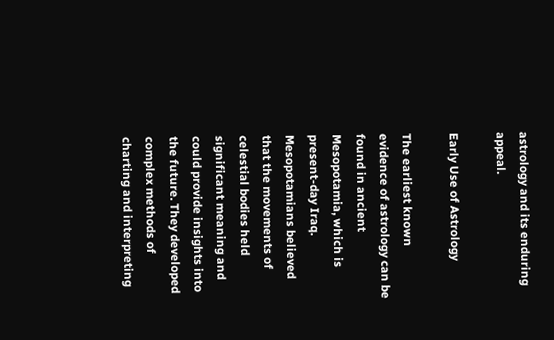astrology and its enduring appeal.

Early Use of Astrology

The earliest known evidence of astrology can be found in ancient Mesopotamia, which is present-day Iraq. Mesopotamians believed that the movements of celestial bodies held significant meaning and could provide insights into the future. They developed complex methods of charting and interpreting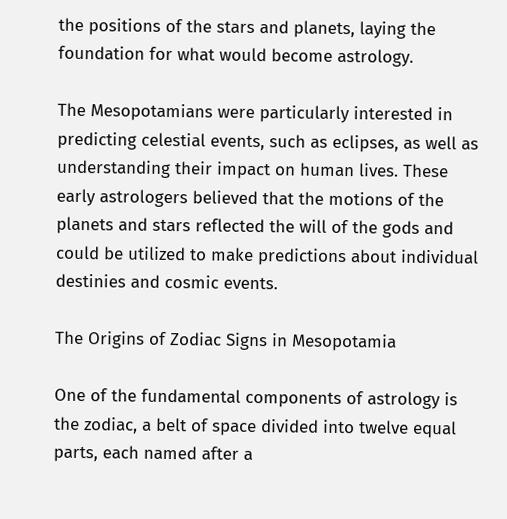the positions of the stars and planets, laying the foundation for what would become astrology.

The Mesopotamians were particularly interested in predicting celestial events, such as eclipses, as well as understanding their impact on human lives. These early astrologers believed that the motions of the planets and stars reflected the will of the gods and could be utilized to make predictions about individual destinies and cosmic events.

The Origins of Zodiac Signs in Mesopotamia

One of the fundamental components of astrology is the zodiac, a belt of space divided into twelve equal parts, each named after a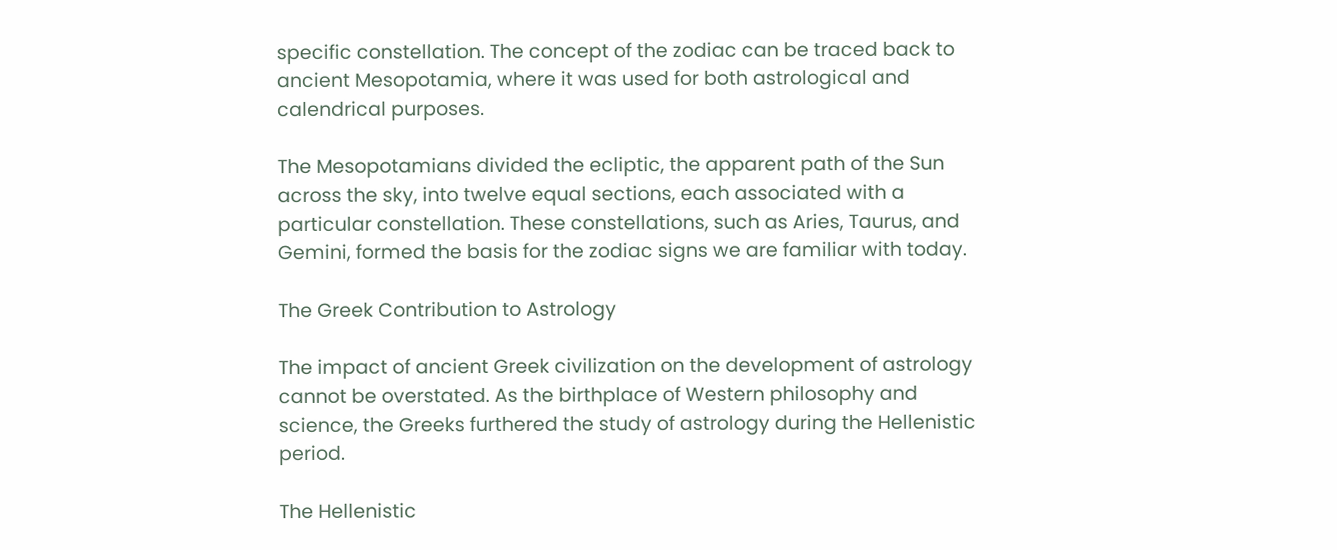specific constellation. The concept of the zodiac can be traced back to ancient Mesopotamia, where it was used for both astrological and calendrical purposes.

The Mesopotamians divided the ecliptic, the apparent path of the Sun across the sky, into twelve equal sections, each associated with a particular constellation. These constellations, such as Aries, Taurus, and Gemini, formed the basis for the zodiac signs we are familiar with today.

The Greek Contribution to Astrology

The impact of ancient Greek civilization on the development of astrology cannot be overstated. As the birthplace of Western philosophy and science, the Greeks furthered the study of astrology during the Hellenistic period.

The Hellenistic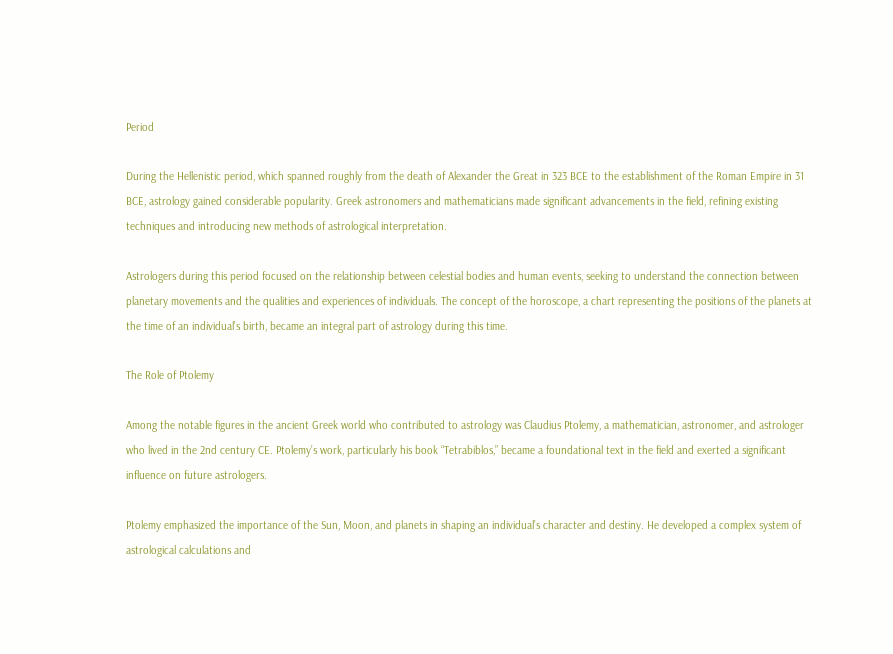Period

During the Hellenistic period, which spanned roughly from the death of Alexander the Great in 323 BCE to the establishment of the Roman Empire in 31 BCE, astrology gained considerable popularity. Greek astronomers and mathematicians made significant advancements in the field, refining existing techniques and introducing new methods of astrological interpretation.

Astrologers during this period focused on the relationship between celestial bodies and human events, seeking to understand the connection between planetary movements and the qualities and experiences of individuals. The concept of the horoscope, a chart representing the positions of the planets at the time of an individual’s birth, became an integral part of astrology during this time.

The Role of Ptolemy

Among the notable figures in the ancient Greek world who contributed to astrology was Claudius Ptolemy, a mathematician, astronomer, and astrologer who lived in the 2nd century CE. Ptolemy’s work, particularly his book “Tetrabiblos,” became a foundational text in the field and exerted a significant influence on future astrologers.

Ptolemy emphasized the importance of the Sun, Moon, and planets in shaping an individual’s character and destiny. He developed a complex system of astrological calculations and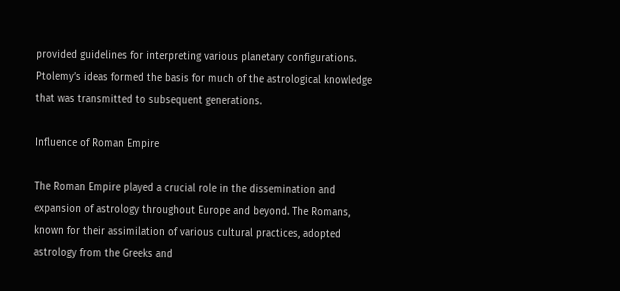provided guidelines for interpreting various planetary configurations. Ptolemy’s ideas formed the basis for much of the astrological knowledge that was transmitted to subsequent generations.

Influence of Roman Empire

The Roman Empire played a crucial role in the dissemination and expansion of astrology throughout Europe and beyond. The Romans, known for their assimilation of various cultural practices, adopted astrology from the Greeks and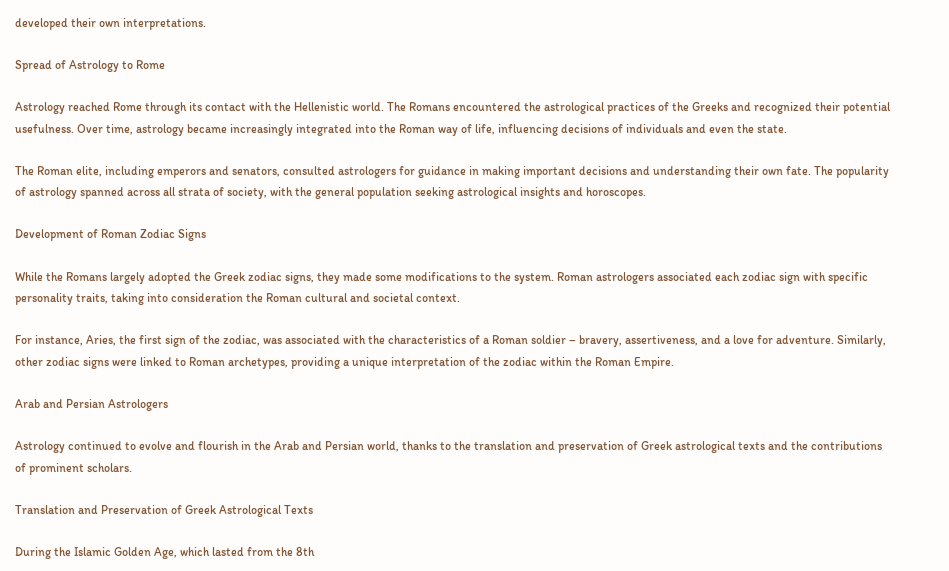developed their own interpretations.

Spread of Astrology to Rome

Astrology reached Rome through its contact with the Hellenistic world. The Romans encountered the astrological practices of the Greeks and recognized their potential usefulness. Over time, astrology became increasingly integrated into the Roman way of life, influencing decisions of individuals and even the state.

The Roman elite, including emperors and senators, consulted astrologers for guidance in making important decisions and understanding their own fate. The popularity of astrology spanned across all strata of society, with the general population seeking astrological insights and horoscopes.

Development of Roman Zodiac Signs

While the Romans largely adopted the Greek zodiac signs, they made some modifications to the system. Roman astrologers associated each zodiac sign with specific personality traits, taking into consideration the Roman cultural and societal context.

For instance, Aries, the first sign of the zodiac, was associated with the characteristics of a Roman soldier – bravery, assertiveness, and a love for adventure. Similarly, other zodiac signs were linked to Roman archetypes, providing a unique interpretation of the zodiac within the Roman Empire.

Arab and Persian Astrologers

Astrology continued to evolve and flourish in the Arab and Persian world, thanks to the translation and preservation of Greek astrological texts and the contributions of prominent scholars.

Translation and Preservation of Greek Astrological Texts

During the Islamic Golden Age, which lasted from the 8th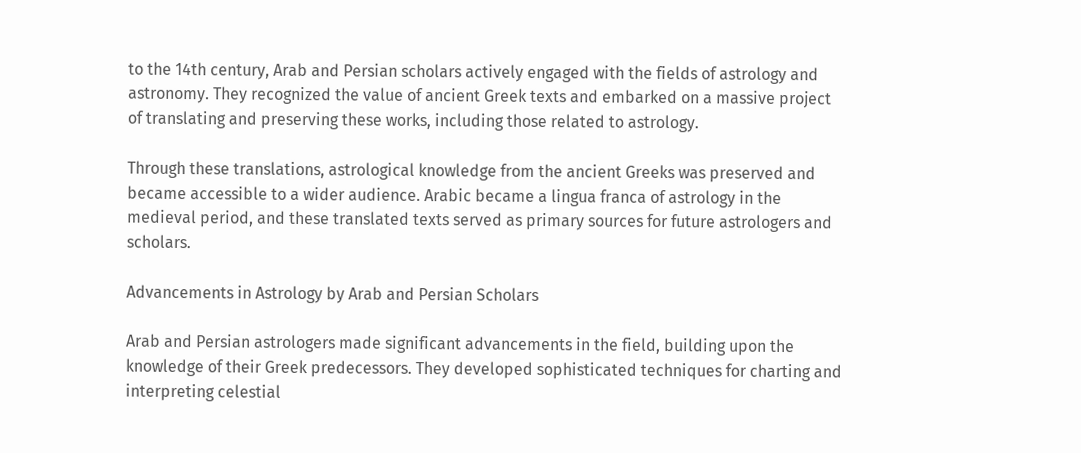to the 14th century, Arab and Persian scholars actively engaged with the fields of astrology and astronomy. They recognized the value of ancient Greek texts and embarked on a massive project of translating and preserving these works, including those related to astrology.

Through these translations, astrological knowledge from the ancient Greeks was preserved and became accessible to a wider audience. Arabic became a lingua franca of astrology in the medieval period, and these translated texts served as primary sources for future astrologers and scholars.

Advancements in Astrology by Arab and Persian Scholars

Arab and Persian astrologers made significant advancements in the field, building upon the knowledge of their Greek predecessors. They developed sophisticated techniques for charting and interpreting celestial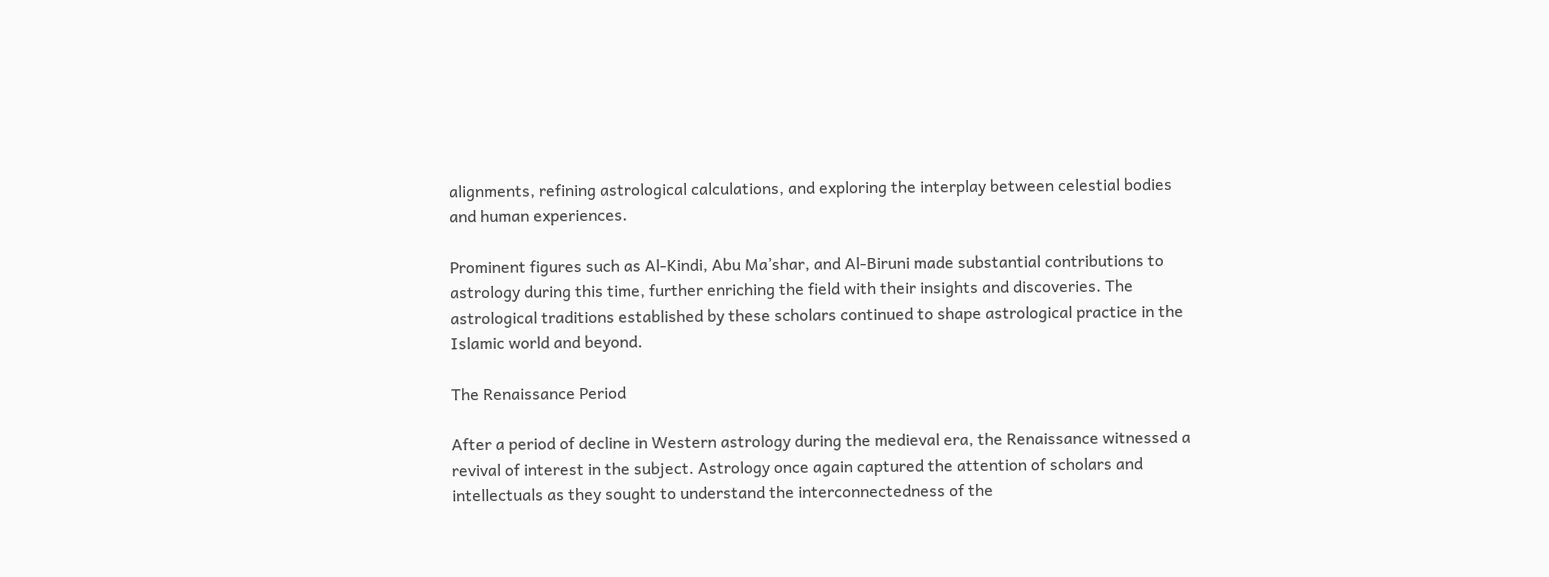alignments, refining astrological calculations, and exploring the interplay between celestial bodies and human experiences.

Prominent figures such as Al-Kindi, Abu Ma’shar, and Al-Biruni made substantial contributions to astrology during this time, further enriching the field with their insights and discoveries. The astrological traditions established by these scholars continued to shape astrological practice in the Islamic world and beyond.

The Renaissance Period

After a period of decline in Western astrology during the medieval era, the Renaissance witnessed a revival of interest in the subject. Astrology once again captured the attention of scholars and intellectuals as they sought to understand the interconnectedness of the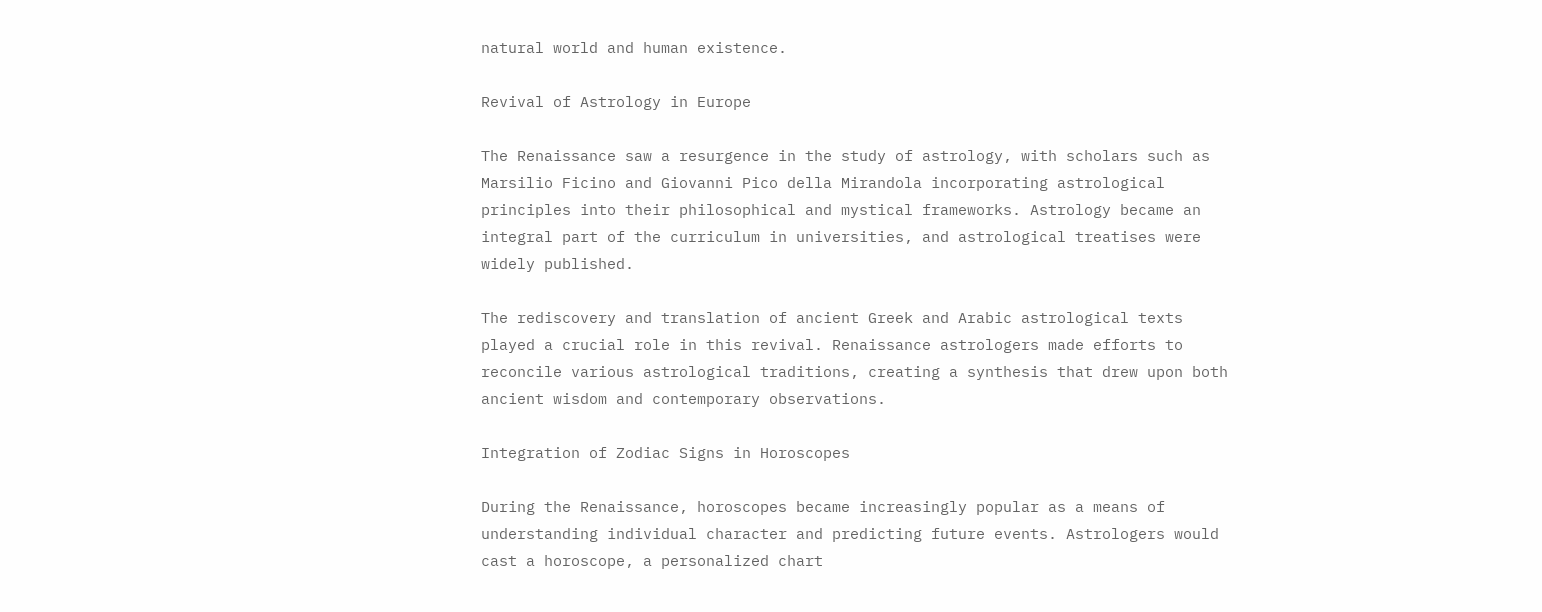natural world and human existence.

Revival of Astrology in Europe

The Renaissance saw a resurgence in the study of astrology, with scholars such as Marsilio Ficino and Giovanni Pico della Mirandola incorporating astrological principles into their philosophical and mystical frameworks. Astrology became an integral part of the curriculum in universities, and astrological treatises were widely published.

The rediscovery and translation of ancient Greek and Arabic astrological texts played a crucial role in this revival. Renaissance astrologers made efforts to reconcile various astrological traditions, creating a synthesis that drew upon both ancient wisdom and contemporary observations.

Integration of Zodiac Signs in Horoscopes

During the Renaissance, horoscopes became increasingly popular as a means of understanding individual character and predicting future events. Astrologers would cast a horoscope, a personalized chart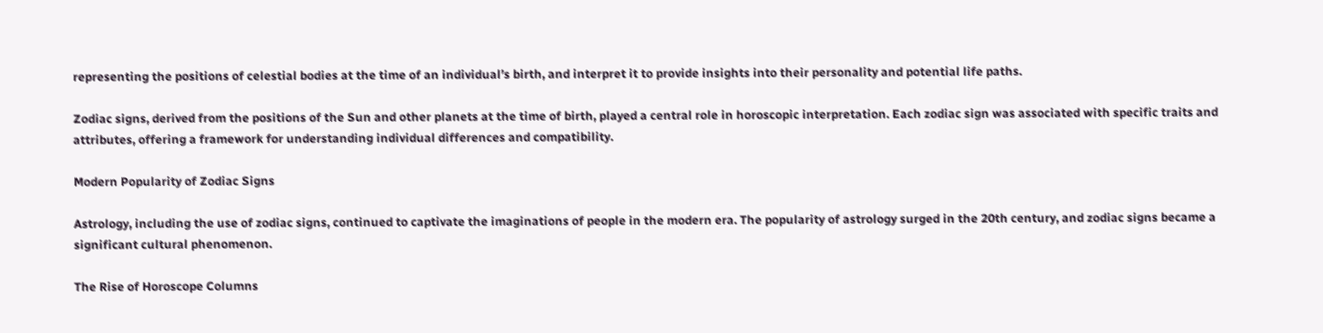representing the positions of celestial bodies at the time of an individual’s birth, and interpret it to provide insights into their personality and potential life paths.

Zodiac signs, derived from the positions of the Sun and other planets at the time of birth, played a central role in horoscopic interpretation. Each zodiac sign was associated with specific traits and attributes, offering a framework for understanding individual differences and compatibility.

Modern Popularity of Zodiac Signs

Astrology, including the use of zodiac signs, continued to captivate the imaginations of people in the modern era. The popularity of astrology surged in the 20th century, and zodiac signs became a significant cultural phenomenon.

The Rise of Horoscope Columns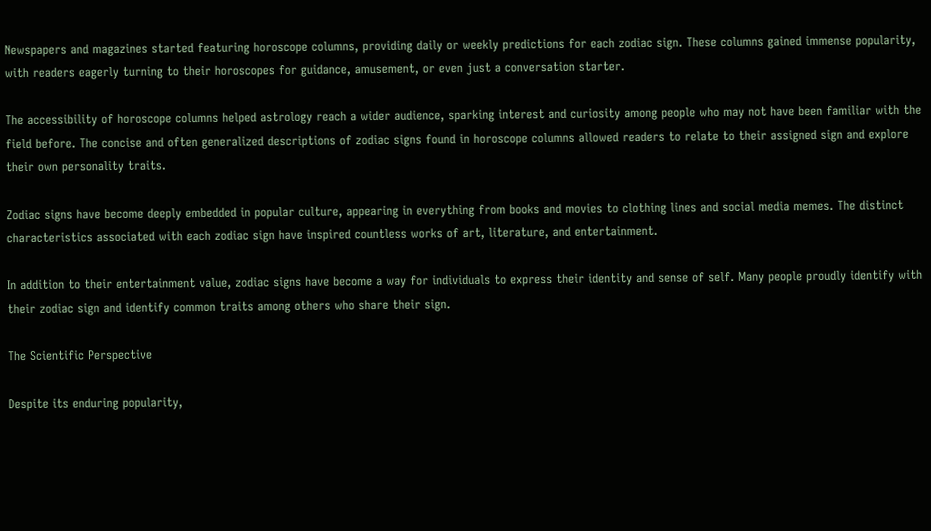Newspapers and magazines started featuring horoscope columns, providing daily or weekly predictions for each zodiac sign. These columns gained immense popularity, with readers eagerly turning to their horoscopes for guidance, amusement, or even just a conversation starter.

The accessibility of horoscope columns helped astrology reach a wider audience, sparking interest and curiosity among people who may not have been familiar with the field before. The concise and often generalized descriptions of zodiac signs found in horoscope columns allowed readers to relate to their assigned sign and explore their own personality traits.

Zodiac signs have become deeply embedded in popular culture, appearing in everything from books and movies to clothing lines and social media memes. The distinct characteristics associated with each zodiac sign have inspired countless works of art, literature, and entertainment.

In addition to their entertainment value, zodiac signs have become a way for individuals to express their identity and sense of self. Many people proudly identify with their zodiac sign and identify common traits among others who share their sign.

The Scientific Perspective

Despite its enduring popularity,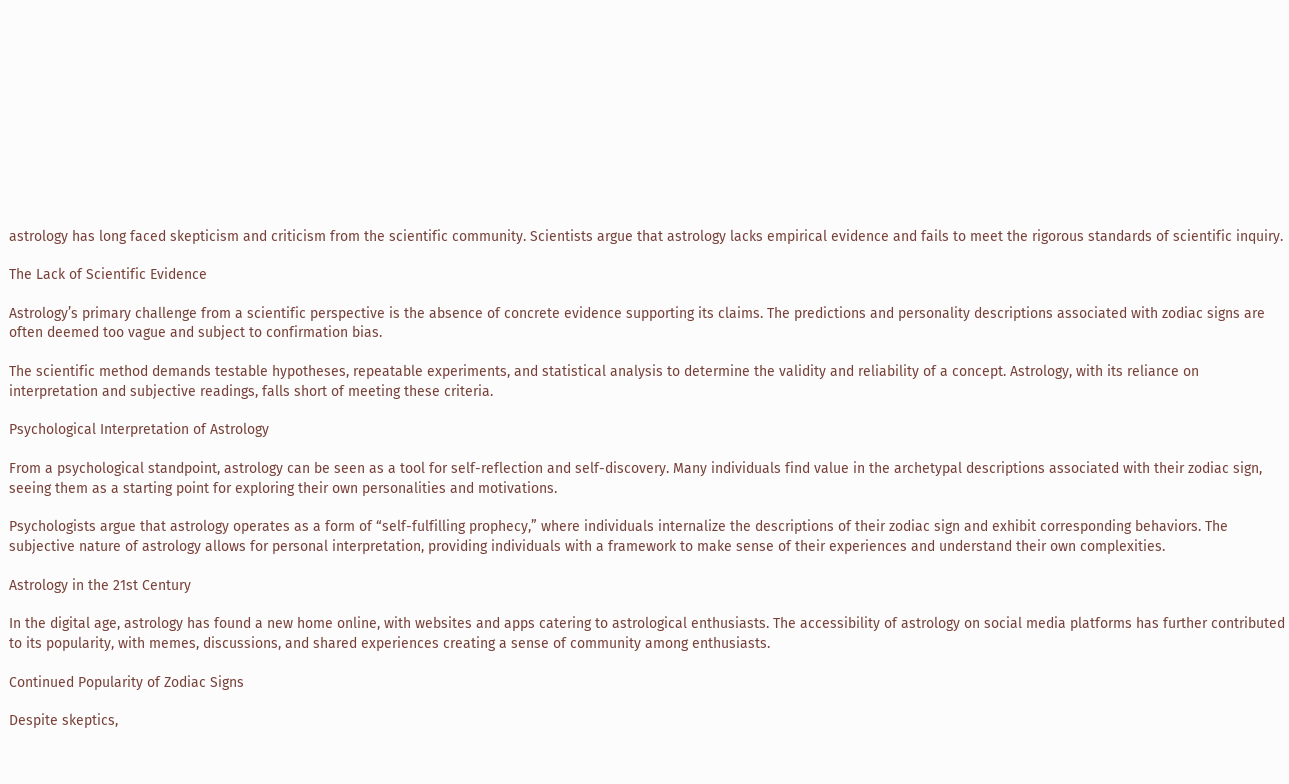astrology has long faced skepticism and criticism from the scientific community. Scientists argue that astrology lacks empirical evidence and fails to meet the rigorous standards of scientific inquiry.

The Lack of Scientific Evidence

Astrology’s primary challenge from a scientific perspective is the absence of concrete evidence supporting its claims. The predictions and personality descriptions associated with zodiac signs are often deemed too vague and subject to confirmation bias.

The scientific method demands testable hypotheses, repeatable experiments, and statistical analysis to determine the validity and reliability of a concept. Astrology, with its reliance on interpretation and subjective readings, falls short of meeting these criteria.

Psychological Interpretation of Astrology

From a psychological standpoint, astrology can be seen as a tool for self-reflection and self-discovery. Many individuals find value in the archetypal descriptions associated with their zodiac sign, seeing them as a starting point for exploring their own personalities and motivations.

Psychologists argue that astrology operates as a form of “self-fulfilling prophecy,” where individuals internalize the descriptions of their zodiac sign and exhibit corresponding behaviors. The subjective nature of astrology allows for personal interpretation, providing individuals with a framework to make sense of their experiences and understand their own complexities.

Astrology in the 21st Century

In the digital age, astrology has found a new home online, with websites and apps catering to astrological enthusiasts. The accessibility of astrology on social media platforms has further contributed to its popularity, with memes, discussions, and shared experiences creating a sense of community among enthusiasts.

Continued Popularity of Zodiac Signs

Despite skeptics,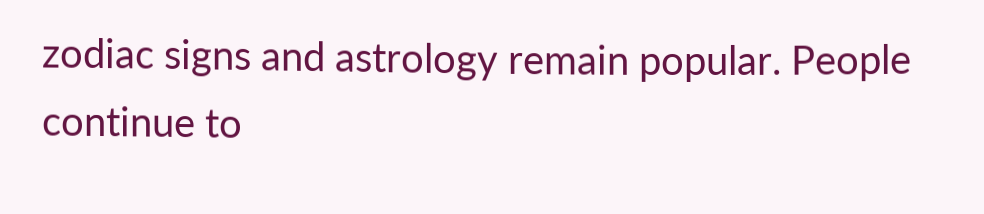zodiac signs and astrology remain popular. People continue to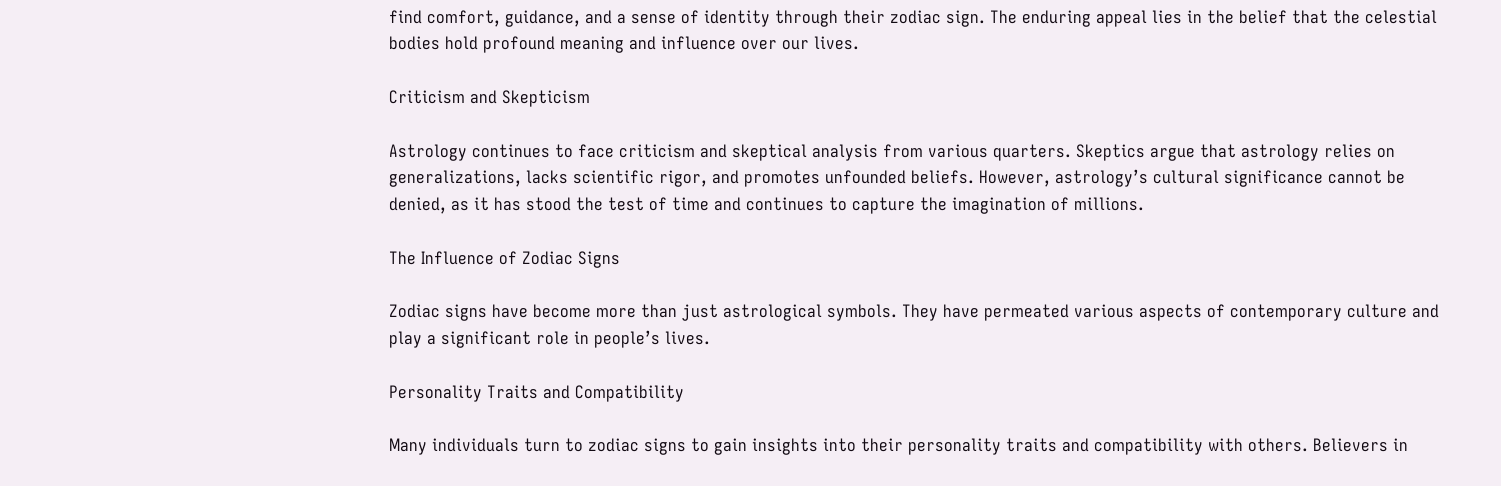find comfort, guidance, and a sense of identity through their zodiac sign. The enduring appeal lies in the belief that the celestial bodies hold profound meaning and influence over our lives.

Criticism and Skepticism

Astrology continues to face criticism and skeptical analysis from various quarters. Skeptics argue that astrology relies on generalizations, lacks scientific rigor, and promotes unfounded beliefs. However, astrology’s cultural significance cannot be denied, as it has stood the test of time and continues to capture the imagination of millions.

The Influence of Zodiac Signs

Zodiac signs have become more than just astrological symbols. They have permeated various aspects of contemporary culture and play a significant role in people’s lives.

Personality Traits and Compatibility

Many individuals turn to zodiac signs to gain insights into their personality traits and compatibility with others. Believers in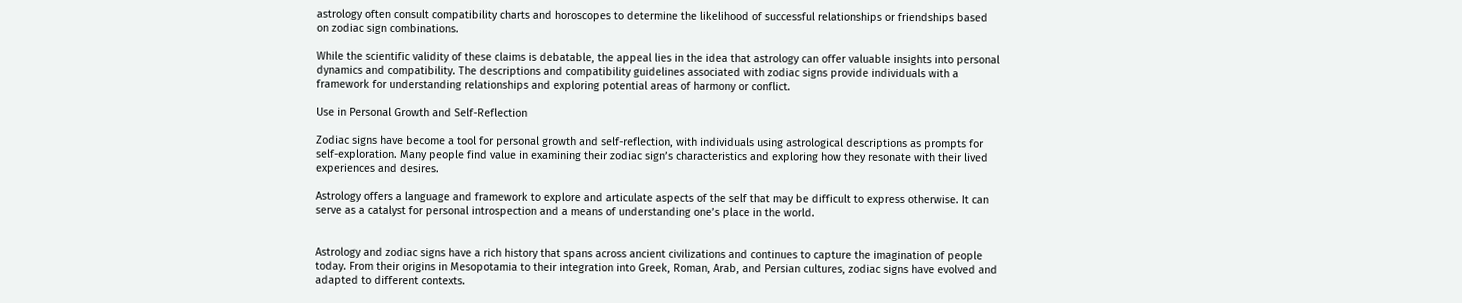astrology often consult compatibility charts and horoscopes to determine the likelihood of successful relationships or friendships based on zodiac sign combinations.

While the scientific validity of these claims is debatable, the appeal lies in the idea that astrology can offer valuable insights into personal dynamics and compatibility. The descriptions and compatibility guidelines associated with zodiac signs provide individuals with a framework for understanding relationships and exploring potential areas of harmony or conflict.

Use in Personal Growth and Self-Reflection

Zodiac signs have become a tool for personal growth and self-reflection, with individuals using astrological descriptions as prompts for self-exploration. Many people find value in examining their zodiac sign’s characteristics and exploring how they resonate with their lived experiences and desires.

Astrology offers a language and framework to explore and articulate aspects of the self that may be difficult to express otherwise. It can serve as a catalyst for personal introspection and a means of understanding one’s place in the world.


Astrology and zodiac signs have a rich history that spans across ancient civilizations and continues to capture the imagination of people today. From their origins in Mesopotamia to their integration into Greek, Roman, Arab, and Persian cultures, zodiac signs have evolved and adapted to different contexts.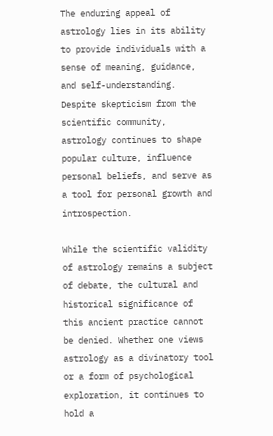The enduring appeal of astrology lies in its ability to provide individuals with a sense of meaning, guidance, and self-understanding. Despite skepticism from the scientific community, astrology continues to shape popular culture, influence personal beliefs, and serve as a tool for personal growth and introspection.

While the scientific validity of astrology remains a subject of debate, the cultural and historical significance of this ancient practice cannot be denied. Whether one views astrology as a divinatory tool or a form of psychological exploration, it continues to hold a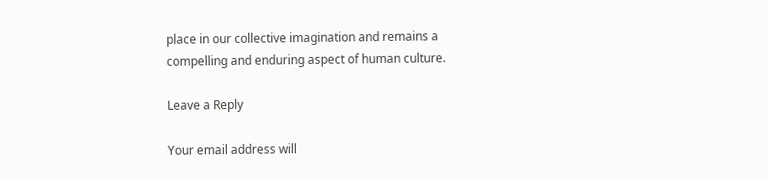place in our collective imagination and remains a compelling and enduring aspect of human culture.

Leave a Reply

Your email address will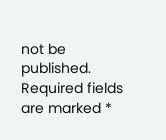not be published. Required fields are marked *